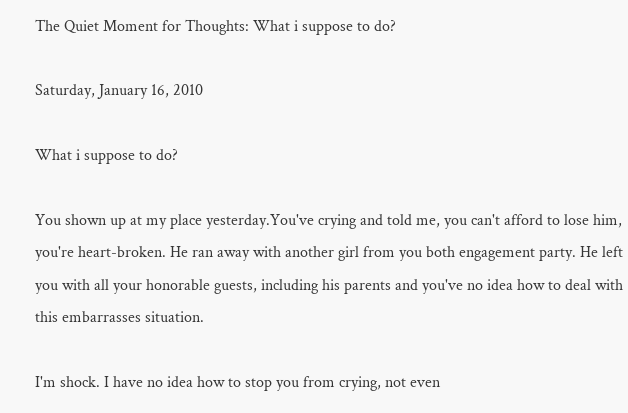The Quiet Moment for Thoughts: What i suppose to do?

Saturday, January 16, 2010

What i suppose to do?

You shown up at my place yesterday.You've crying and told me, you can't afford to lose him, you're heart-broken. He ran away with another girl from you both engagement party. He left you with all your honorable guests, including his parents and you've no idea how to deal with this embarrasses situation.

I'm shock. I have no idea how to stop you from crying, not even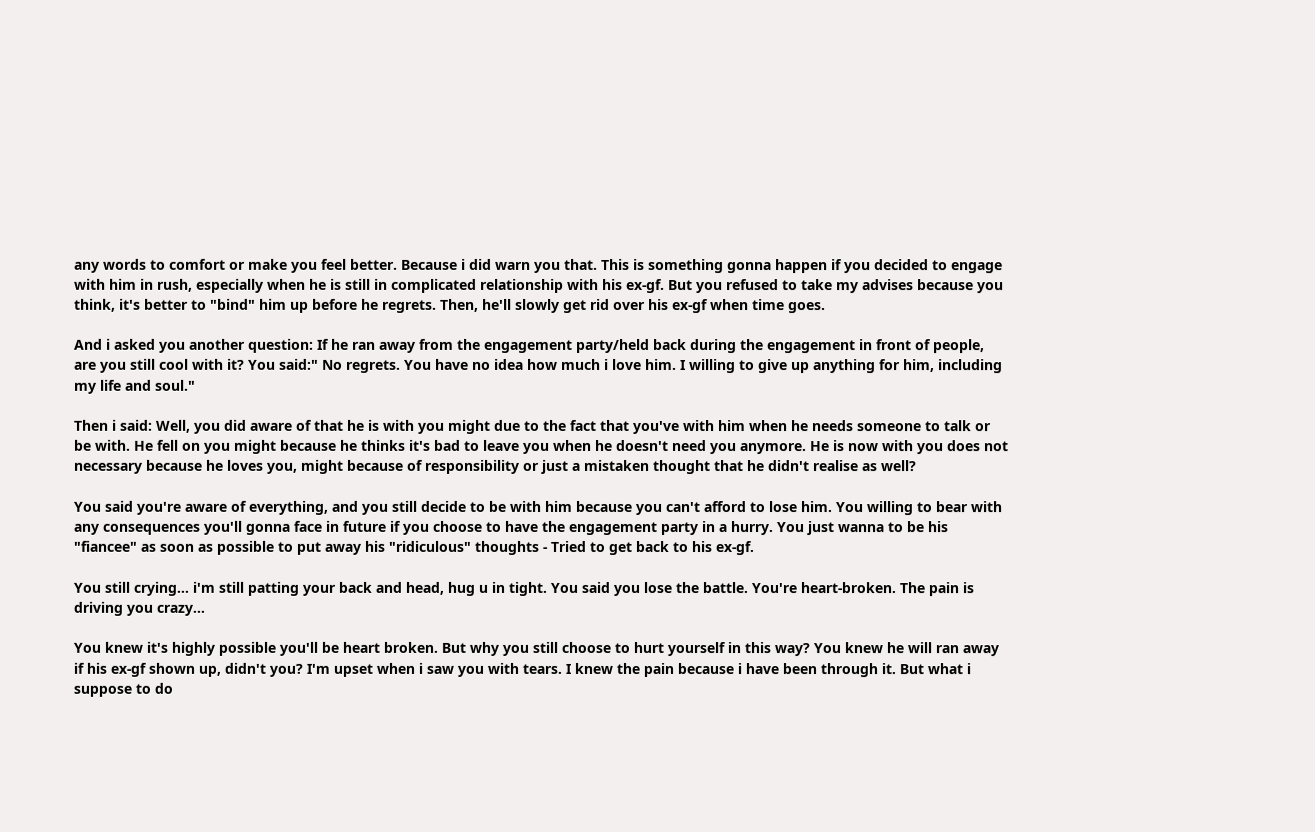any words to comfort or make you feel better. Because i did warn you that. This is something gonna happen if you decided to engage with him in rush, especially when he is still in complicated relationship with his ex-gf. But you refused to take my advises because you think, it's better to "bind" him up before he regrets. Then, he'll slowly get rid over his ex-gf when time goes.

And i asked you another question: If he ran away from the engagement party/held back during the engagement in front of people, are you still cool with it? You said:" No regrets. You have no idea how much i love him. I willing to give up anything for him, including my life and soul."

Then i said: Well, you did aware of that he is with you might due to the fact that you've with him when he needs someone to talk or be with. He fell on you might because he thinks it's bad to leave you when he doesn't need you anymore. He is now with you does not necessary because he loves you, might because of responsibility or just a mistaken thought that he didn't realise as well?

You said you're aware of everything, and you still decide to be with him because you can't afford to lose him. You willing to bear with any consequences you'll gonna face in future if you choose to have the engagement party in a hurry. You just wanna to be his "fiancee" as soon as possible to put away his "ridiculous" thoughts - Tried to get back to his ex-gf.

You still crying... i'm still patting your back and head, hug u in tight. You said you lose the battle. You're heart-broken. The pain is driving you crazy...

You knew it's highly possible you'll be heart broken. But why you still choose to hurt yourself in this way? You knew he will ran away if his ex-gf shown up, didn't you? I'm upset when i saw you with tears. I knew the pain because i have been through it. But what i suppose to do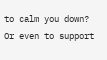to calm you down? Or even to support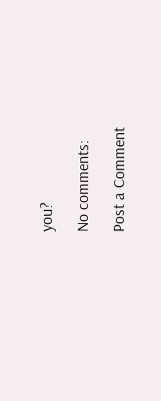you?

No comments:

Post a Comment